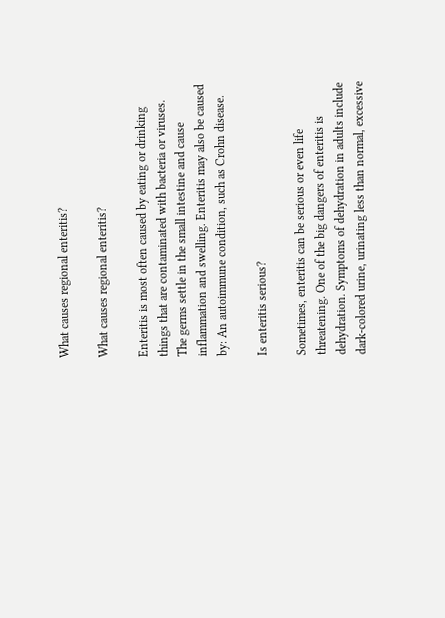What causes regional enteritis?

What causes regional enteritis?

Enteritis is most often caused by eating or drinking things that are contaminated with bacteria or viruses. The germs settle in the small intestine and cause inflammation and swelling. Enteritis may also be caused by: An autoimmune condition, such as Crohn disease.

Is enteritis serious?

Sometimes, enteritis can be serious or even life threatening. One of the big dangers of enteritis is dehydration. Symptoms of dehydration in adults include dark-colored urine, urinating less than normal, excessive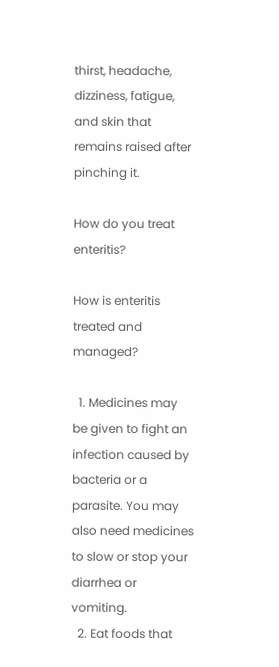thirst, headache, dizziness, fatigue, and skin that remains raised after pinching it.

How do you treat enteritis?

How is enteritis treated and managed?

  1. Medicines may be given to fight an infection caused by bacteria or a parasite. You may also need medicines to slow or stop your diarrhea or vomiting.
  2. Eat foods that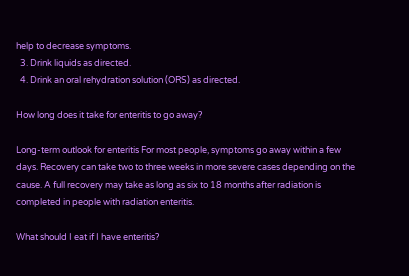help to decrease symptoms.
  3. Drink liquids as directed.
  4. Drink an oral rehydration solution (ORS) as directed.

How long does it take for enteritis to go away?

Long-term outlook for enteritis For most people, symptoms go away within a few days. Recovery can take two to three weeks in more severe cases depending on the cause. A full recovery may take as long as six to 18 months after radiation is completed in people with radiation enteritis.

What should I eat if I have enteritis?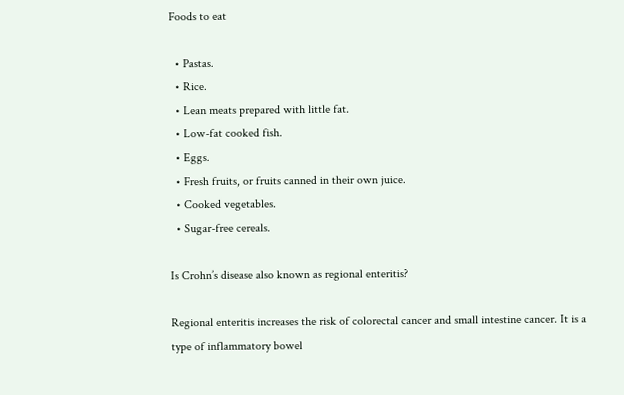Foods to eat

  • Pastas.
  • Rice.
  • Lean meats prepared with little fat.
  • Low-fat cooked fish.
  • Eggs.
  • Fresh fruits, or fruits canned in their own juice.
  • Cooked vegetables.
  • Sugar-free cereals.

Is Crohn’s disease also known as regional enteritis?

Regional enteritis increases the risk of colorectal cancer and small intestine cancer. It is a type of inflammatory bowel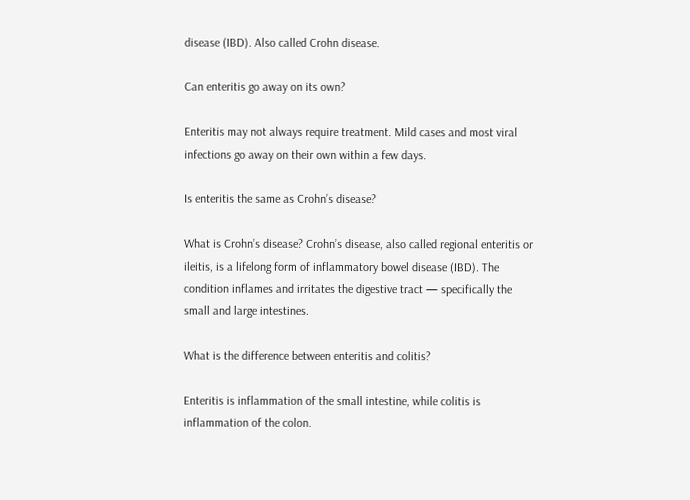disease (IBD). Also called Crohn disease.

Can enteritis go away on its own?

Enteritis may not always require treatment. Mild cases and most viral infections go away on their own within a few days.

Is enteritis the same as Crohn’s disease?

What is Crohn’s disease? Crohn’s disease, also called regional enteritis or ileitis, is a lifelong form of inflammatory bowel disease (IBD). The condition inflames and irritates the digestive tract — specifically the small and large intestines.

What is the difference between enteritis and colitis?

Enteritis is inflammation of the small intestine, while colitis is inflammation of the colon.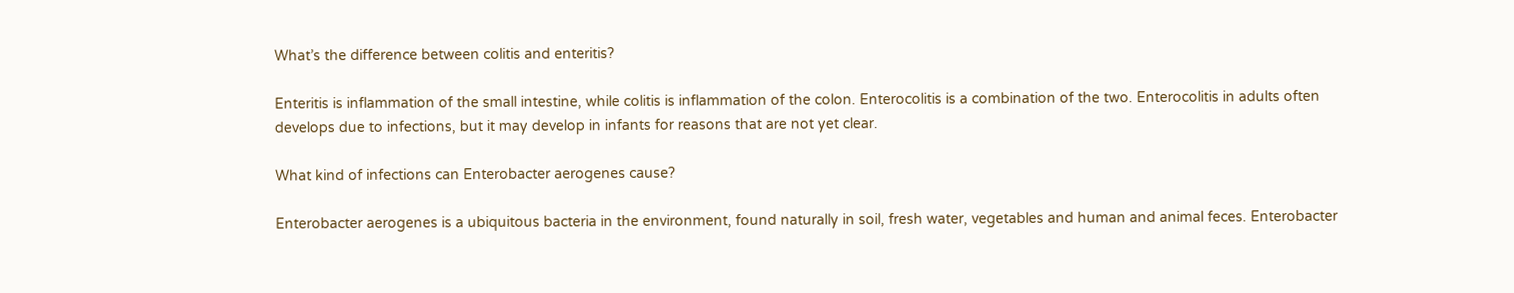What’s the difference between colitis and enteritis?

Enteritis is inflammation of the small intestine, while colitis is inflammation of the colon. Enterocolitis is a combination of the two. Enterocolitis in adults often develops due to infections, but it may develop in infants for reasons that are not yet clear.

What kind of infections can Enterobacter aerogenes cause?

Enterobacter aerogenes is a ubiquitous bacteria in the environment, found naturally in soil, fresh water, vegetables and human and animal feces. Enterobacter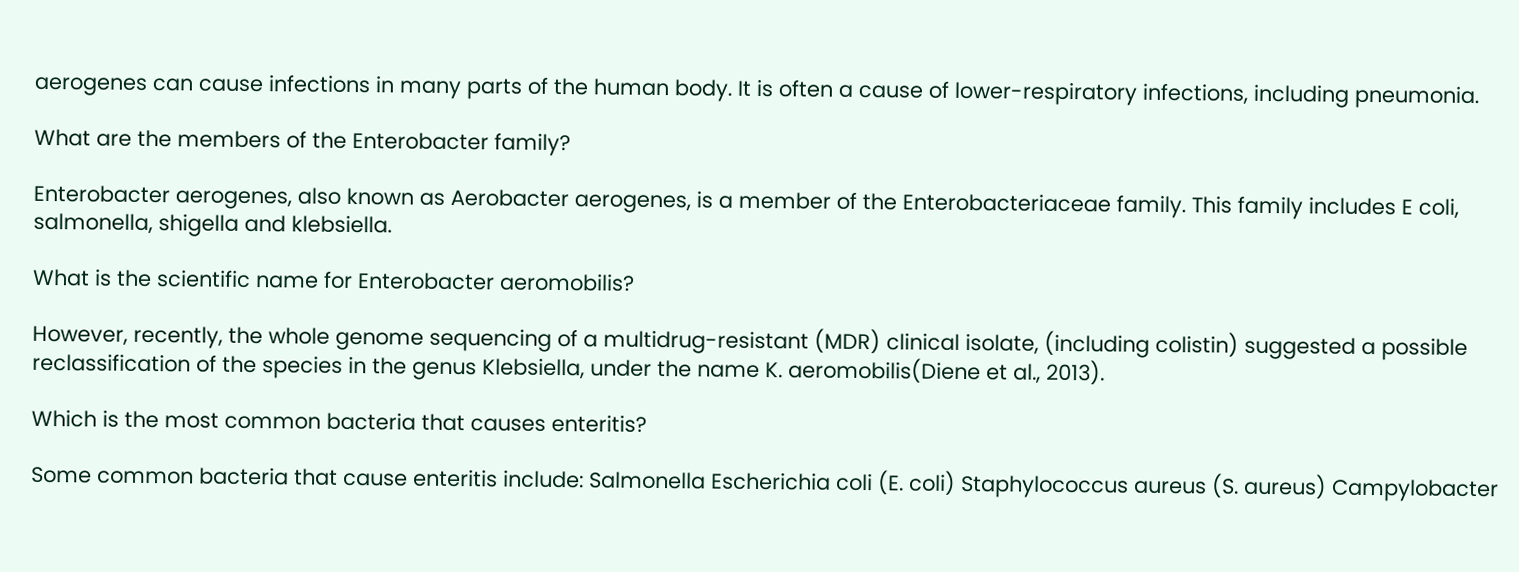aerogenes can cause infections in many parts of the human body. It is often a cause of lower-respiratory infections, including pneumonia.

What are the members of the Enterobacter family?

Enterobacter aerogenes, also known as Aerobacter aerogenes, is a member of the Enterobacteriaceae family. This family includes E coli, salmonella, shigella and klebsiella.

What is the scientific name for Enterobacter aeromobilis?

However, recently, the whole genome sequencing of a multidrug-resistant (MDR) clinical isolate, (including colistin) suggested a possible reclassification of the species in the genus Klebsiella, under the name K. aeromobilis(Diene et al., 2013).

Which is the most common bacteria that causes enteritis?

Some common bacteria that cause enteritis include: Salmonella Escherichia coli (E. coli) Staphylococcus aureus (S. aureus) Campylobacter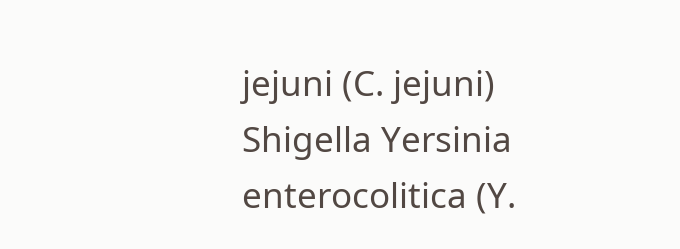jejuni (C. jejuni) Shigella Yersinia enterocolitica (Y.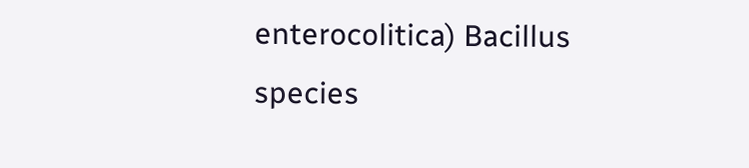enterocolitica) Bacillus species